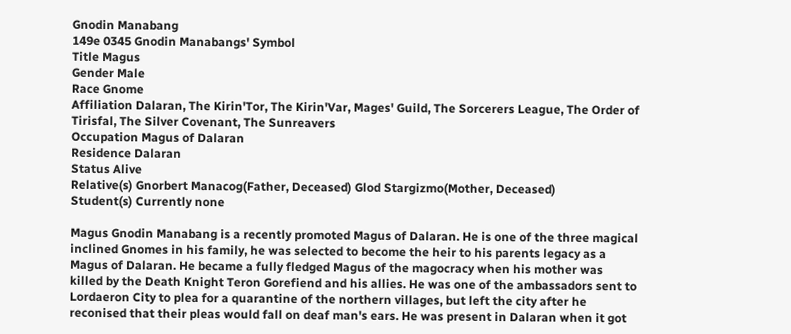Gnodin Manabang
149e 0345 Gnodin Manabangs' Symbol
Title Magus
Gender Male
Race Gnome
Affiliation Dalaran, The Kirin'Tor, The Kirin'Var, Mages' Guild, The Sorcerers League, The Order of Tirisfal, The Silver Covenant, The Sunreavers
Occupation Magus of Dalaran
Residence Dalaran
Status Alive
Relative(s) Gnorbert Manacog(Father, Deceased) Glod Stargizmo(Mother, Deceased)
Student(s) Currently none

Magus Gnodin Manabang is a recently promoted Magus of Dalaran. He is one of the three magical inclined Gnomes in his family, he was selected to become the heir to his parents legacy as a Magus of Dalaran. He became a fully fledged Magus of the magocracy when his mother was killed by the Death Knight Teron Gorefiend and his allies. He was one of the ambassadors sent to Lordaeron City to plea for a quarantine of the northern villages, but left the city after he reconised that their pleas would fall on deaf man's ears. He was present in Dalaran when it got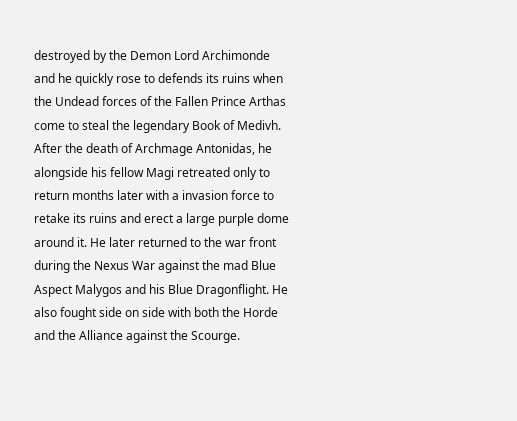destroyed by the Demon Lord Archimonde and he quickly rose to defends its ruins when the Undead forces of the Fallen Prince Arthas come to steal the legendary Book of Medivh. After the death of Archmage Antonidas, he alongside his fellow Magi retreated only to return months later with a invasion force to retake its ruins and erect a large purple dome around it. He later returned to the war front during the Nexus War against the mad Blue Aspect Malygos and his Blue Dragonflight. He also fought side on side with both the Horde and the Alliance against the Scourge.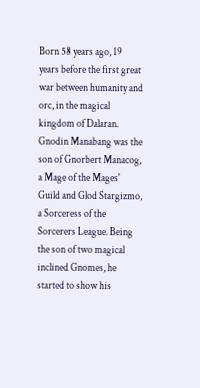Born 58 years ago, 19 years before the first great war between humanity and orc, in the magical kingdom of Dalaran. Gnodin Manabang was the son of Gnorbert Manacog, a Mage of the Mages' Guild and Glod Stargizmo, a Sorceress of the Sorcerers League. Being the son of two magical inclined Gnomes, he started to show his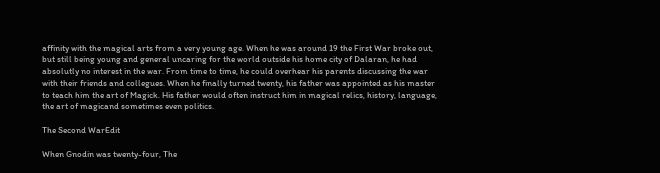affinity with the magical arts from a very young age. When he was around 19 the First War broke out, but still being young and general uncaring for the world outside his home city of Dalaran, he had absolutly no interest in the war. From time to time, he could overhear his parents discussing the war with their friends and collegues. When he finally turned twenty, his father was appointed as his master to teach him the art of Magick. His father would often instruct him in magical relics, history, language, the art of magicand sometimes even politics.

The Second WarEdit

When Gnodin was twenty-four, The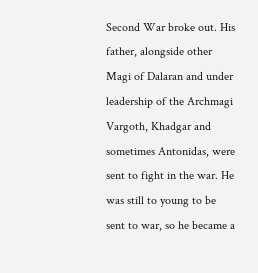Second War broke out. His father, alongside other Magi of Dalaran and under leadership of the Archmagi Vargoth, Khadgar and sometimes Antonidas, were sent to fight in the war. He was still to young to be sent to war, so he became a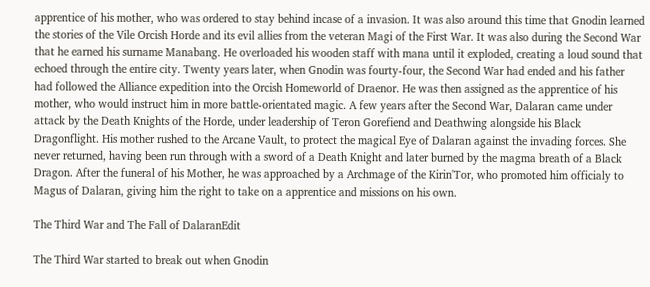apprentice of his mother, who was ordered to stay behind incase of a invasion. It was also around this time that Gnodin learned the stories of the Vile Orcish Horde and its evil allies from the veteran Magi of the First War. It was also during the Second War that he earned his surname Manabang. He overloaded his wooden staff with mana until it exploded, creating a loud sound that echoed through the entire city. Twenty years later, when Gnodin was fourty-four, the Second War had ended and his father had followed the Alliance expedition into the Orcish Homeworld of Draenor. He was then assigned as the apprentice of his mother, who would instruct him in more battle-orientated magic. A few years after the Second War, Dalaran came under attack by the Death Knights of the Horde, under leadership of Teron Gorefiend and Deathwing alongside his Black Dragonflight. His mother rushed to the Arcane Vault, to protect the magical Eye of Dalaran against the invading forces. She never returned, having been run through with a sword of a Death Knight and later burned by the magma breath of a Black Dragon. After the funeral of his Mother, he was approached by a Archmage of the Kirin'Tor, who promoted him officialy to Magus of Dalaran, giving him the right to take on a apprentice and missions on his own.

The Third War and The Fall of DalaranEdit

The Third War started to break out when Gnodin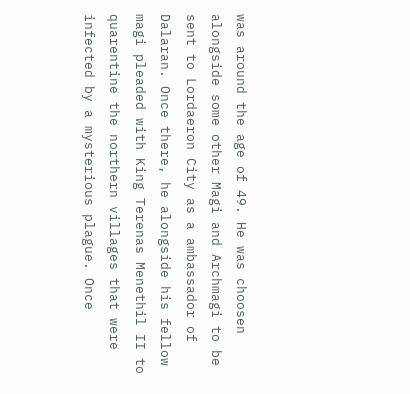was around the age of 49. He was choosen alongside some other Magi and Archmagi to be sent to Lordaeron City as a ambassador of Dalaran. Once there, he alongside his fellow magi pleaded with King Terenas Menethil II to quarentine the northern villages that were infected by a mysterious plague. Once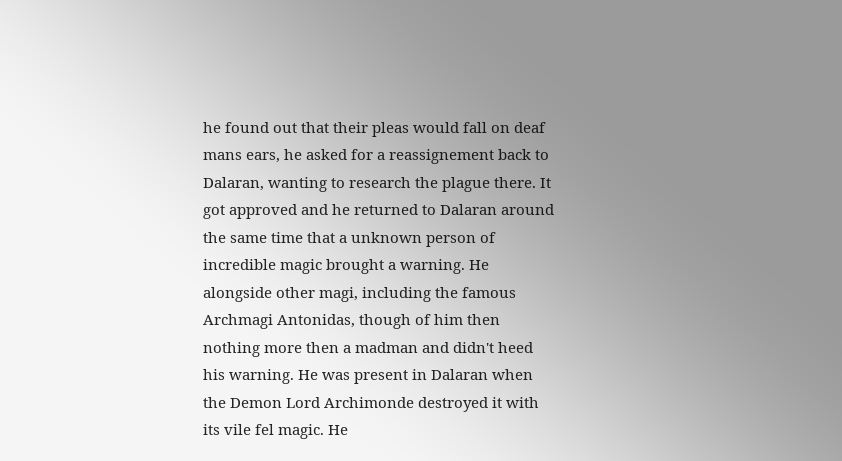he found out that their pleas would fall on deaf mans ears, he asked for a reassignement back to Dalaran, wanting to research the plague there. It got approved and he returned to Dalaran around the same time that a unknown person of incredible magic brought a warning. He alongside other magi, including the famous Archmagi Antonidas, though of him then nothing more then a madman and didn't heed his warning. He was present in Dalaran when the Demon Lord Archimonde destroyed it with its vile fel magic. He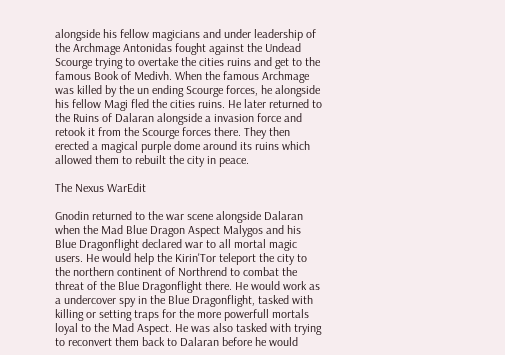alongside his fellow magicians and under leadership of the Archmage Antonidas fought against the Undead Scourge trying to overtake the cities ruins and get to the famous Book of Medivh. When the famous Archmage was killed by the un ending Scourge forces, he alongside his fellow Magi fled the cities ruins. He later returned to the Ruins of Dalaran alongside a invasion force and retook it from the Scourge forces there. They then erected a magical purple dome around its ruins which allowed them to rebuilt the city in peace.

The Nexus WarEdit

Gnodin returned to the war scene alongside Dalaran when the Mad Blue Dragon Aspect Malygos and his Blue Dragonflight declared war to all mortal magic users. He would help the Kirin'Tor teleport the city to the northern continent of Northrend to combat the threat of the Blue Dragonflight there. He would work as a undercover spy in the Blue Dragonflight, tasked with killing or setting traps for the more powerfull mortals loyal to the Mad Aspect. He was also tasked with trying to reconvert them back to Dalaran before he would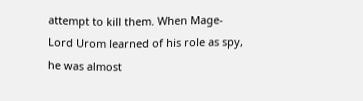attempt to kill them. When Mage-Lord Urom learned of his role as spy, he was almost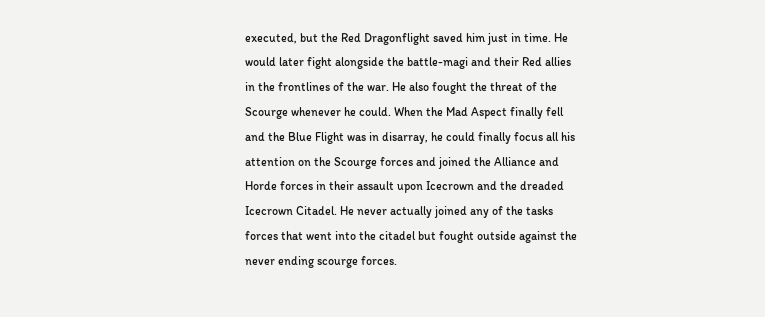executed, but the Red Dragonflight saved him just in time. He would later fight alongside the battle-magi and their Red allies in the frontlines of the war. He also fought the threat of the Scourge whenever he could. When the Mad Aspect finally fell and the Blue Flight was in disarray, he could finally focus all his attention on the Scourge forces and joined the Alliance and Horde forces in their assault upon Icecrown and the dreaded Icecrown Citadel. He never actually joined any of the tasks forces that went into the citadel but fought outside against the never ending scourge forces.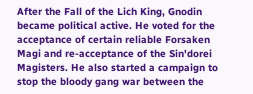After the Fall of the Lich King, Gnodin became political active. He voted for the acceptance of certain reliable Forsaken Magi and re-acceptance of the Sin'dorei Magisters. He also started a campaign to stop the bloody gang war between the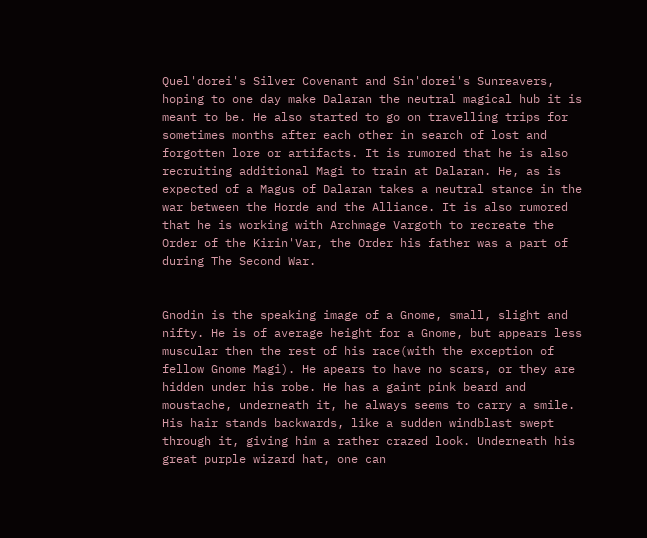Quel'dorei's Silver Covenant and Sin'dorei's Sunreavers, hoping to one day make Dalaran the neutral magical hub it is meant to be. He also started to go on travelling trips for sometimes months after each other in search of lost and forgotten lore or artifacts. It is rumored that he is also recruiting additional Magi to train at Dalaran. He, as is expected of a Magus of Dalaran takes a neutral stance in the war between the Horde and the Alliance. It is also rumored that he is working with Archmage Vargoth to recreate the Order of the Kirin'Var, the Order his father was a part of during The Second War.


Gnodin is the speaking image of a Gnome, small, slight and nifty. He is of average height for a Gnome, but appears less muscular then the rest of his race(with the exception of fellow Gnome Magi). He apears to have no scars, or they are hidden under his robe. He has a gaint pink beard and moustache, underneath it, he always seems to carry a smile. His hair stands backwards, like a sudden windblast swept through it, giving him a rather crazed look. Underneath his great purple wizard hat, one can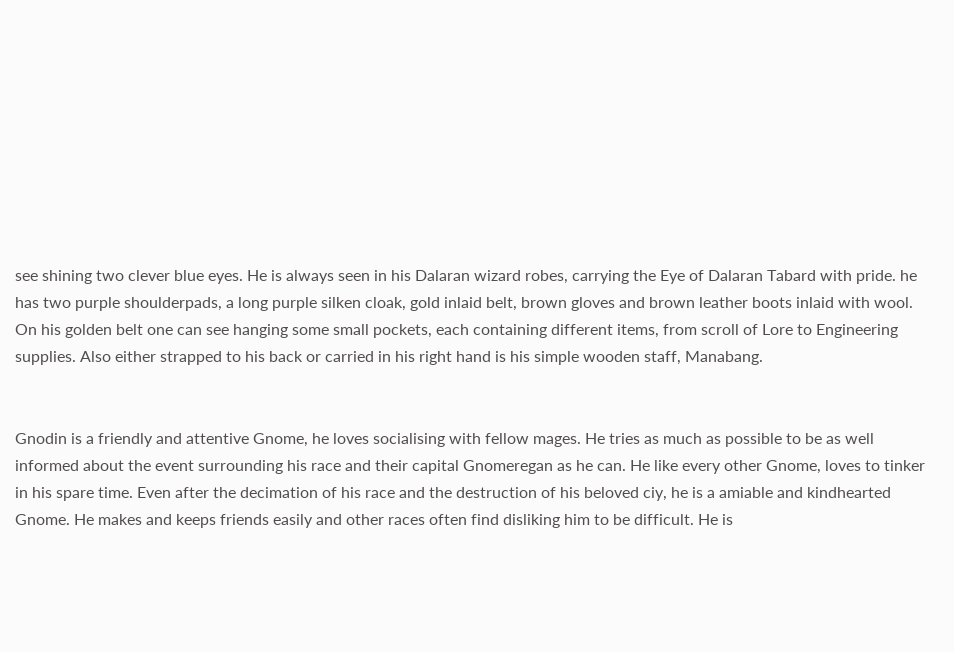see shining two clever blue eyes. He is always seen in his Dalaran wizard robes, carrying the Eye of Dalaran Tabard with pride. he has two purple shoulderpads, a long purple silken cloak, gold inlaid belt, brown gloves and brown leather boots inlaid with wool. On his golden belt one can see hanging some small pockets, each containing different items, from scroll of Lore to Engineering supplies. Also either strapped to his back or carried in his right hand is his simple wooden staff, Manabang.


Gnodin is a friendly and attentive Gnome, he loves socialising with fellow mages. He tries as much as possible to be as well informed about the event surrounding his race and their capital Gnomeregan as he can. He like every other Gnome, loves to tinker in his spare time. Even after the decimation of his race and the destruction of his beloved ciy, he is a amiable and kindhearted Gnome. He makes and keeps friends easily and other races often find disliking him to be difficult. He is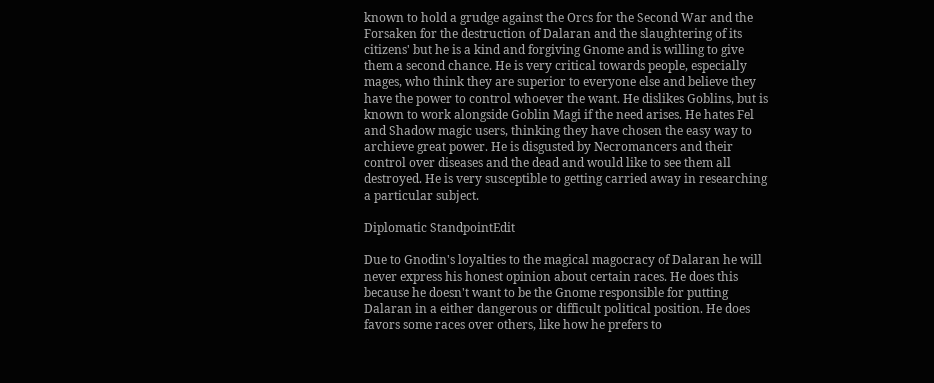known to hold a grudge against the Orcs for the Second War and the Forsaken for the destruction of Dalaran and the slaughtering of its citizens' but he is a kind and forgiving Gnome and is willing to give them a second chance. He is very critical towards people, especially mages, who think they are superior to everyone else and believe they have the power to control whoever the want. He dislikes Goblins, but is known to work alongside Goblin Magi if the need arises. He hates Fel and Shadow magic users, thinking they have chosen the easy way to archieve great power. He is disgusted by Necromancers and their control over diseases and the dead and would like to see them all destroyed. He is very susceptible to getting carried away in researching a particular subject.

Diplomatic StandpointEdit

Due to Gnodin's loyalties to the magical magocracy of Dalaran he will never express his honest opinion about certain races. He does this because he doesn't want to be the Gnome responsible for putting Dalaran in a either dangerous or difficult political position. He does favors some races over others, like how he prefers to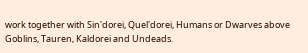work together with Sin'dorei, Quel'dorei, Humans or Dwarves above Goblins, Tauren, Kaldorei and Undeads.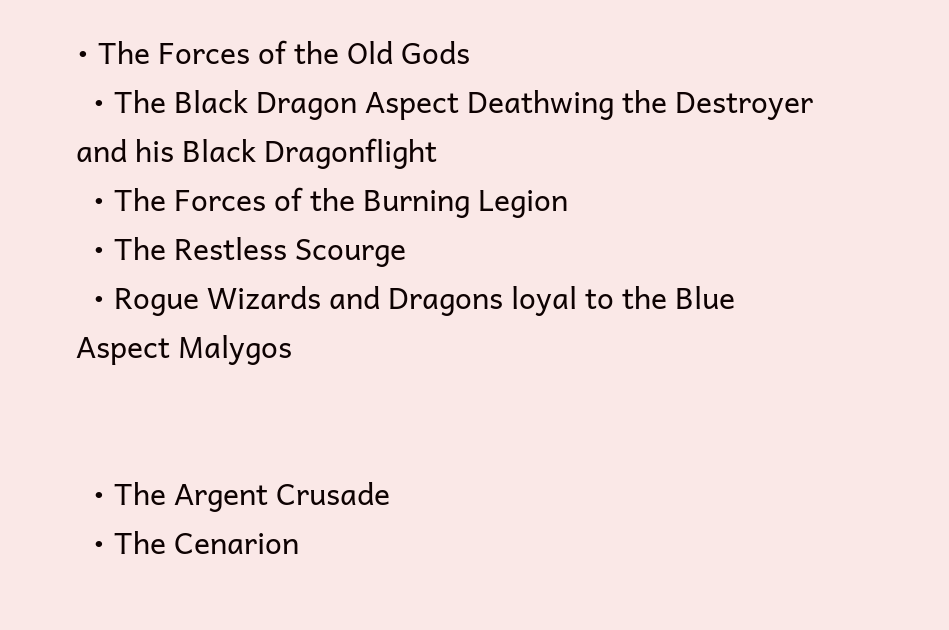• The Forces of the Old Gods
  • The Black Dragon Aspect Deathwing the Destroyer and his Black Dragonflight
  • The Forces of the Burning Legion
  • The Restless Scourge
  • Rogue Wizards and Dragons loyal to the Blue Aspect Malygos


  • The Argent Crusade
  • The Cenarion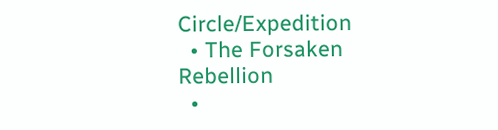Circle/Expedition
  • The Forsaken Rebellion
  •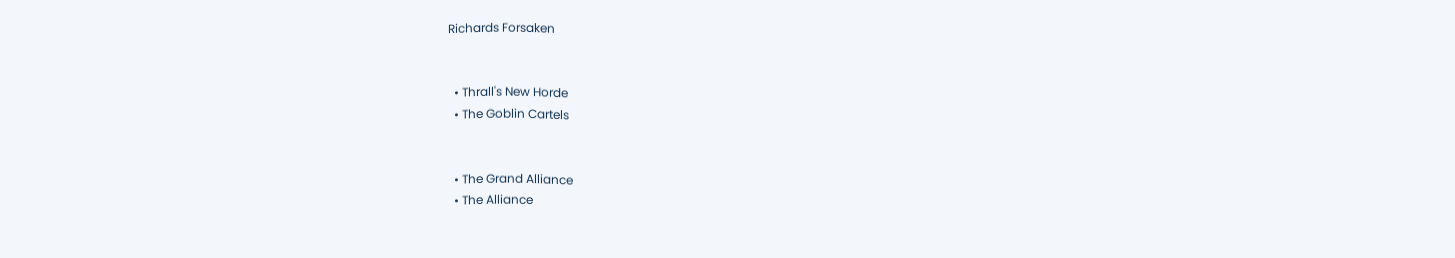Richards Forsaken


  • Thrall's New Horde
  • The Goblin Cartels


  • The Grand Alliance
  • The Alliance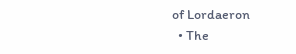of Lordaeron
  • The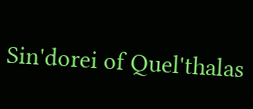Sin'dorei of Quel'thalas